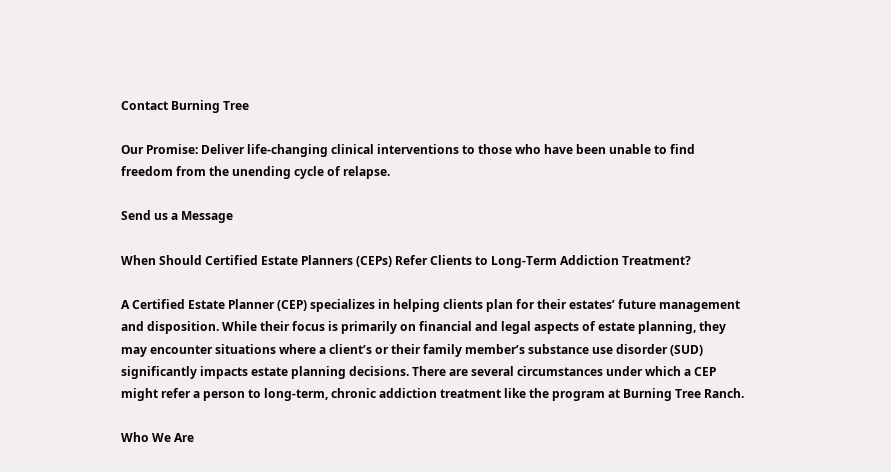Contact Burning Tree

Our Promise: Deliver life-changing clinical interventions to those who have been unable to find freedom from the unending cycle of relapse.

Send us a Message

When Should Certified Estate Planners (CEPs) Refer Clients to Long-Term Addiction Treatment?

A Certified Estate Planner (CEP) specializes in helping clients plan for their estates’ future management and disposition. While their focus is primarily on financial and legal aspects of estate planning, they may encounter situations where a client’s or their family member’s substance use disorder (SUD) significantly impacts estate planning decisions. There are several circumstances under which a CEP might refer a person to long-term, chronic addiction treatment like the program at Burning Tree Ranch.

Who We Are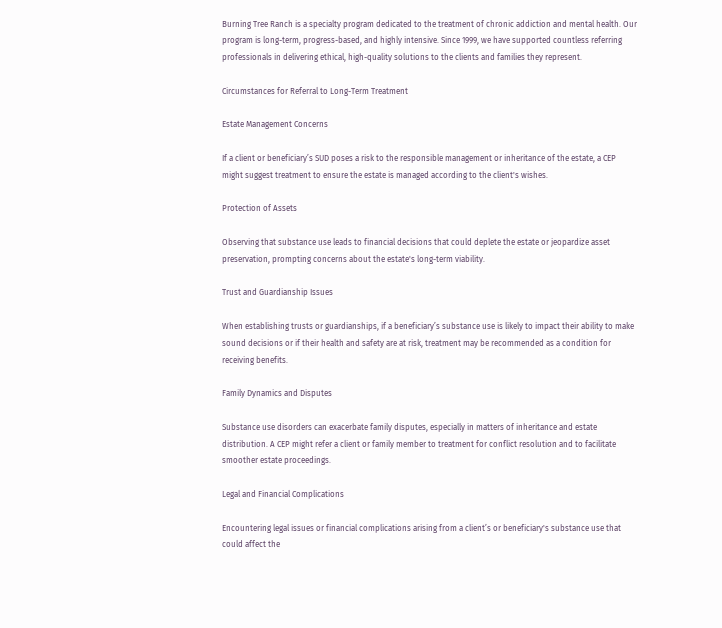Burning Tree Ranch is a specialty program dedicated to the treatment of chronic addiction and mental health. Our program is long-term, progress-based, and highly intensive. Since 1999, we have supported countless referring professionals in delivering ethical, high-quality solutions to the clients and families they represent.

Circumstances for Referral to Long-Term Treatment

Estate Management Concerns

If a client or beneficiary’s SUD poses a risk to the responsible management or inheritance of the estate, a CEP might suggest treatment to ensure the estate is managed according to the client's wishes.

Protection of Assets

Observing that substance use leads to financial decisions that could deplete the estate or jeopardize asset preservation, prompting concerns about the estate's long-term viability.

Trust and Guardianship Issues

When establishing trusts or guardianships, if a beneficiary’s substance use is likely to impact their ability to make sound decisions or if their health and safety are at risk, treatment may be recommended as a condition for receiving benefits.

Family Dynamics and Disputes

Substance use disorders can exacerbate family disputes, especially in matters of inheritance and estate distribution. A CEP might refer a client or family member to treatment for conflict resolution and to facilitate smoother estate proceedings.

Legal and Financial Complications

Encountering legal issues or financial complications arising from a client’s or beneficiary's substance use that could affect the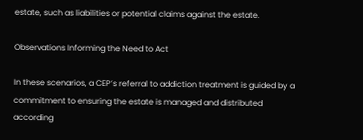estate, such as liabilities or potential claims against the estate.

Observations Informing the Need to Act

In these scenarios, a CEP’s referral to addiction treatment is guided by a commitment to ensuring the estate is managed and distributed according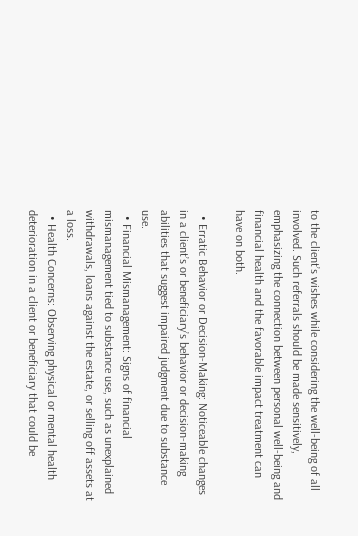to the client’s wishes while considering the well-being of all involved. Such referrals should be made sensitively, emphasizing the connection between personal well-being and financial health and the favorable impact treatment can have on both.

  • Erratic Behavior or Decision-Making: Noticeable changes in a client’s or beneficiary’s behavior or decision-making abilities that suggest impaired judgment due to substance use.
  • Financial Mismanagement: Signs of financial mismanagement tied to substance use, such as unexplained withdrawals, loans against the estate, or selling off assets at a loss.
  • Health Concerns: Observing physical or mental health deterioration in a client or beneficiary that could be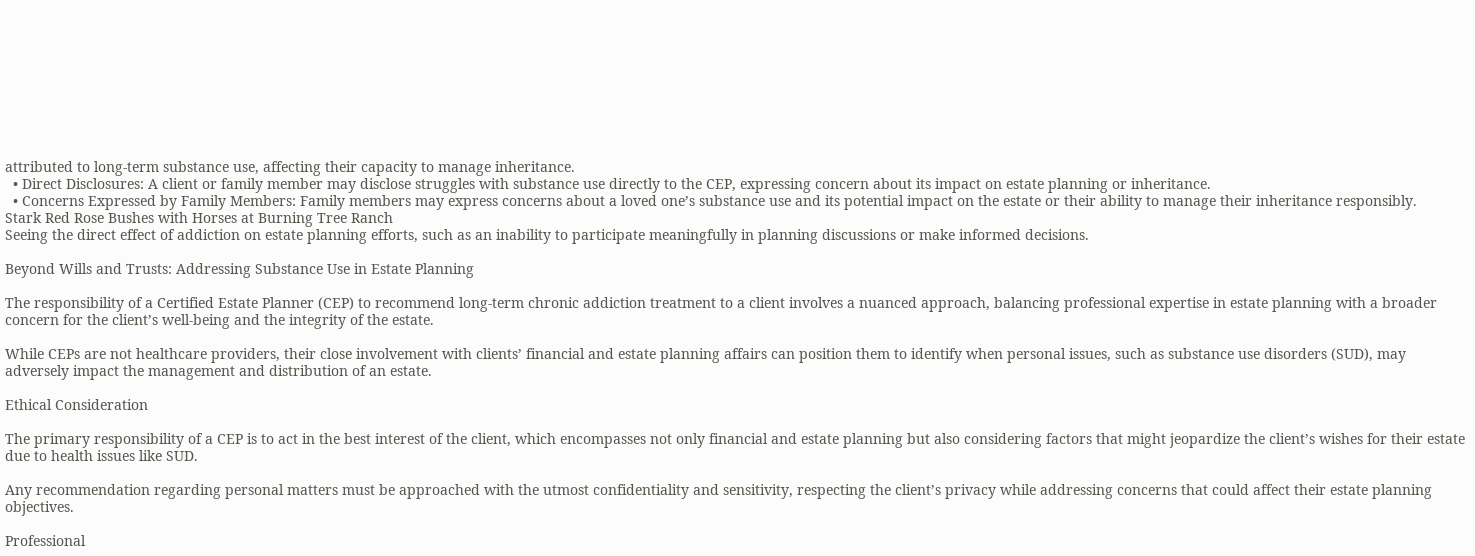attributed to long-term substance use, affecting their capacity to manage inheritance.
  • Direct Disclosures: A client or family member may disclose struggles with substance use directly to the CEP, expressing concern about its impact on estate planning or inheritance.
  • Concerns Expressed by Family Members: Family members may express concerns about a loved one’s substance use and its potential impact on the estate or their ability to manage their inheritance responsibly.
Stark Red Rose Bushes with Horses at Burning Tree Ranch
Seeing the direct effect of addiction on estate planning efforts, such as an inability to participate meaningfully in planning discussions or make informed decisions.

Beyond Wills and Trusts: Addressing Substance Use in Estate Planning

The responsibility of a Certified Estate Planner (CEP) to recommend long-term chronic addiction treatment to a client involves a nuanced approach, balancing professional expertise in estate planning with a broader concern for the client’s well-being and the integrity of the estate.

While CEPs are not healthcare providers, their close involvement with clients’ financial and estate planning affairs can position them to identify when personal issues, such as substance use disorders (SUD), may adversely impact the management and distribution of an estate.

Ethical Consideration

The primary responsibility of a CEP is to act in the best interest of the client, which encompasses not only financial and estate planning but also considering factors that might jeopardize the client’s wishes for their estate due to health issues like SUD.

Any recommendation regarding personal matters must be approached with the utmost confidentiality and sensitivity, respecting the client’s privacy while addressing concerns that could affect their estate planning objectives.

Professional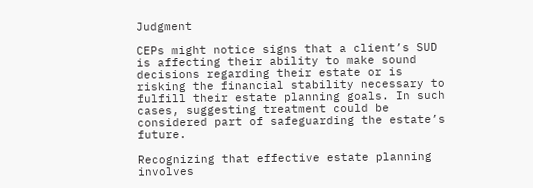Judgment

CEPs might notice signs that a client’s SUD is affecting their ability to make sound decisions regarding their estate or is risking the financial stability necessary to fulfill their estate planning goals. In such cases, suggesting treatment could be considered part of safeguarding the estate’s future.

Recognizing that effective estate planning involves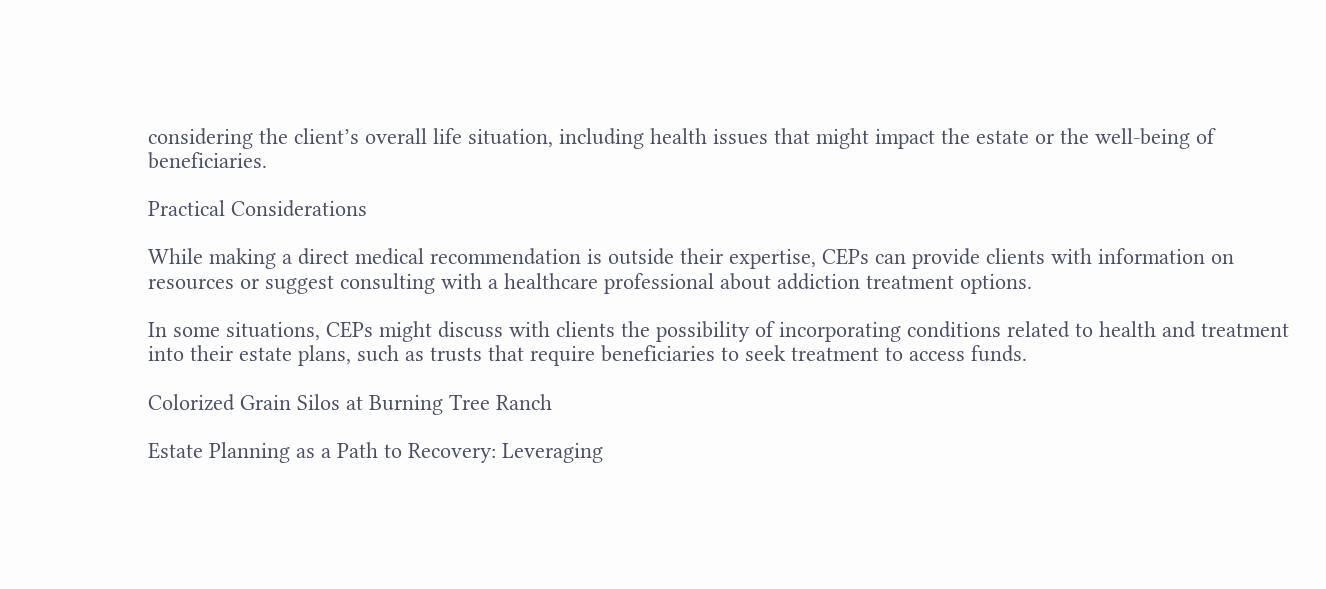considering the client’s overall life situation, including health issues that might impact the estate or the well-being of beneficiaries.

Practical Considerations

While making a direct medical recommendation is outside their expertise, CEPs can provide clients with information on resources or suggest consulting with a healthcare professional about addiction treatment options.

In some situations, CEPs might discuss with clients the possibility of incorporating conditions related to health and treatment into their estate plans, such as trusts that require beneficiaries to seek treatment to access funds.

Colorized Grain Silos at Burning Tree Ranch

Estate Planning as a Path to Recovery: Leveraging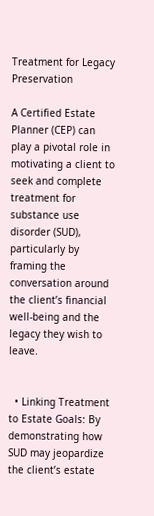Treatment for Legacy Preservation

A Certified Estate Planner (CEP) can play a pivotal role in motivating a client to seek and complete treatment for substance use disorder (SUD), particularly by framing the conversation around the client’s financial well-being and the legacy they wish to leave.


  • Linking Treatment to Estate Goals: By demonstrating how SUD may jeopardize the client’s estate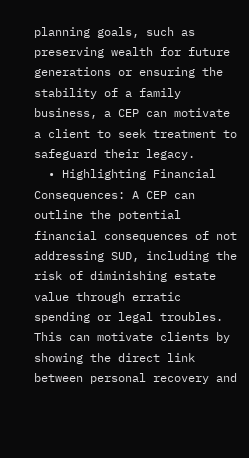planning goals, such as preserving wealth for future generations or ensuring the stability of a family business, a CEP can motivate a client to seek treatment to safeguard their legacy.
  • Highlighting Financial Consequences: A CEP can outline the potential financial consequences of not addressing SUD, including the risk of diminishing estate value through erratic spending or legal troubles. This can motivate clients by showing the direct link between personal recovery and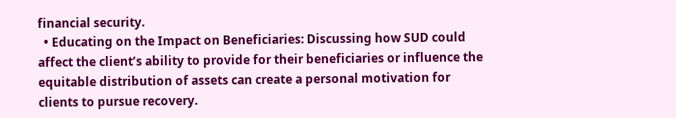financial security.
  • Educating on the Impact on Beneficiaries: Discussing how SUD could affect the client’s ability to provide for their beneficiaries or influence the equitable distribution of assets can create a personal motivation for clients to pursue recovery.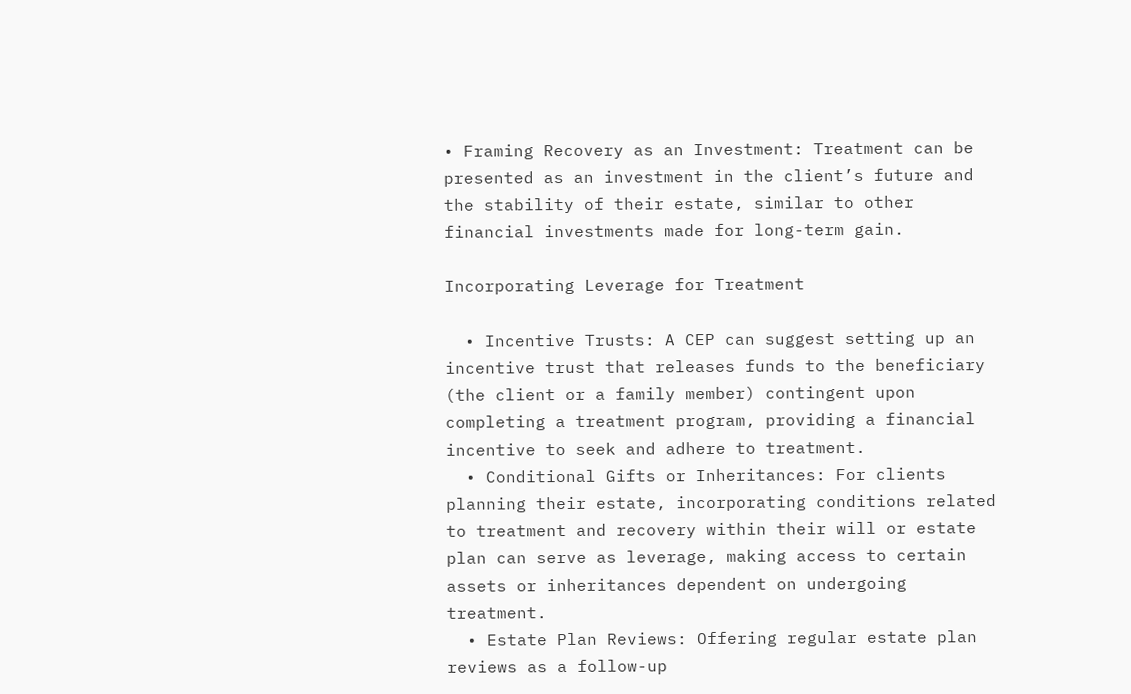• Framing Recovery as an Investment: Treatment can be presented as an investment in the client’s future and the stability of their estate, similar to other financial investments made for long-term gain.

Incorporating Leverage for Treatment

  • Incentive Trusts: A CEP can suggest setting up an incentive trust that releases funds to the beneficiary (the client or a family member) contingent upon completing a treatment program, providing a financial incentive to seek and adhere to treatment.
  • Conditional Gifts or Inheritances: For clients planning their estate, incorporating conditions related to treatment and recovery within their will or estate plan can serve as leverage, making access to certain assets or inheritances dependent on undergoing treatment.
  • Estate Plan Reviews: Offering regular estate plan reviews as a follow-up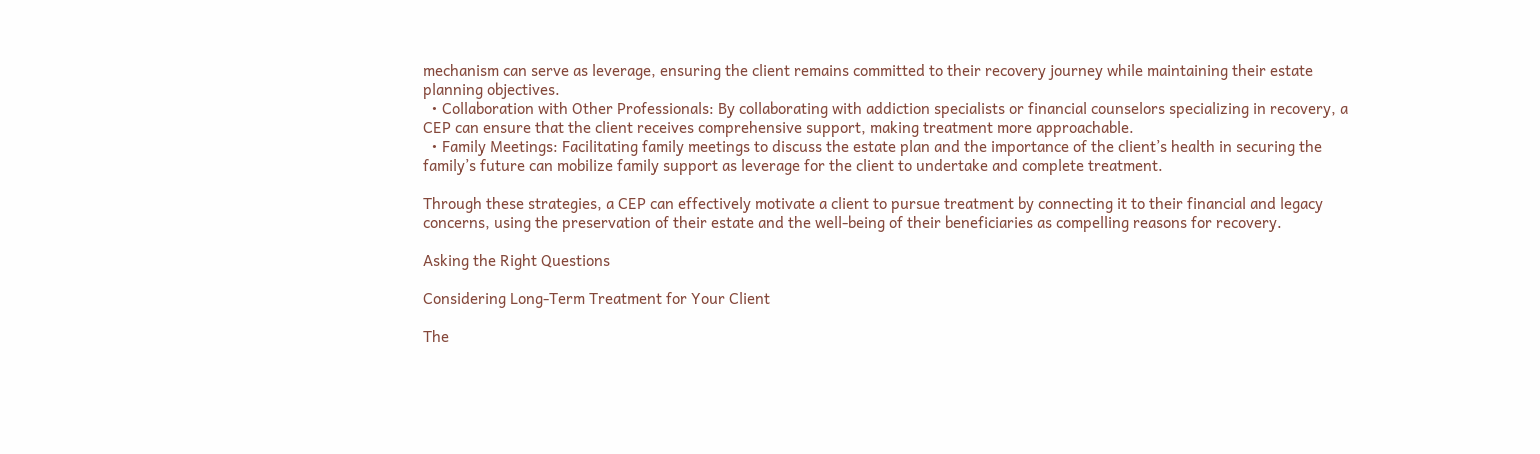mechanism can serve as leverage, ensuring the client remains committed to their recovery journey while maintaining their estate planning objectives.
  • Collaboration with Other Professionals: By collaborating with addiction specialists or financial counselors specializing in recovery, a CEP can ensure that the client receives comprehensive support, making treatment more approachable.
  • Family Meetings: Facilitating family meetings to discuss the estate plan and the importance of the client’s health in securing the family’s future can mobilize family support as leverage for the client to undertake and complete treatment.

Through these strategies, a CEP can effectively motivate a client to pursue treatment by connecting it to their financial and legacy concerns, using the preservation of their estate and the well-being of their beneficiaries as compelling reasons for recovery.

Asking the Right Questions

Considering Long-Term Treatment for Your Client

The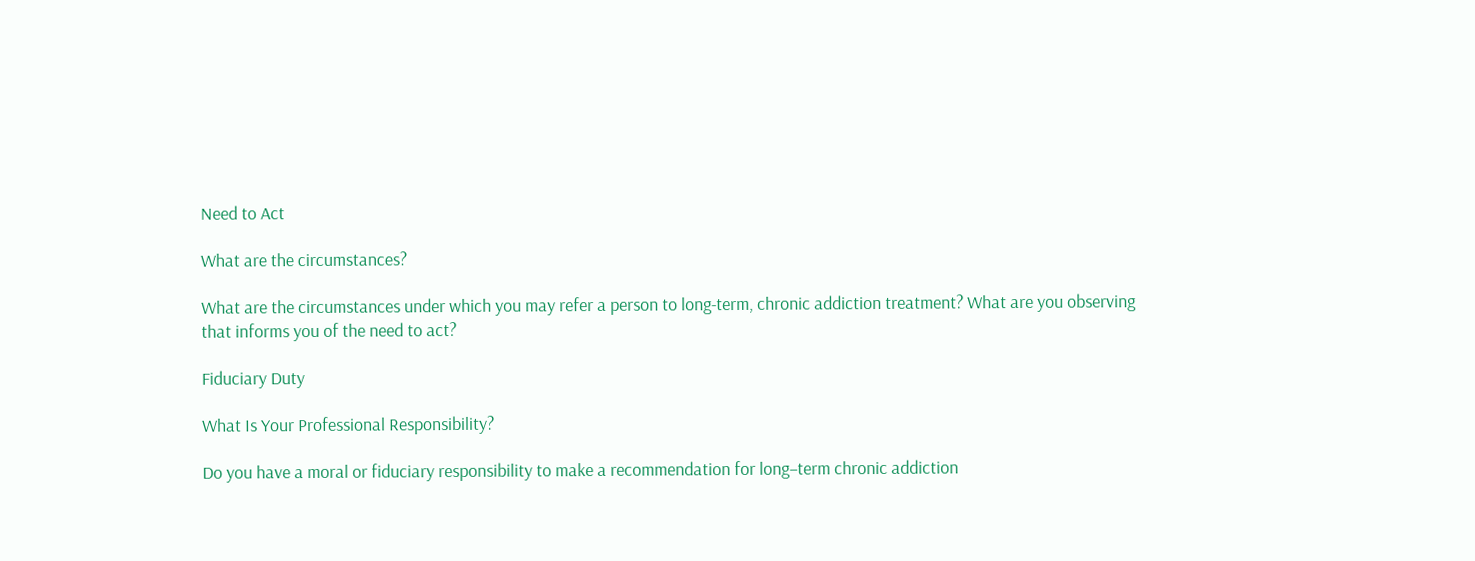Need to Act

What are the circumstances?

What are the circumstances under which you may refer a person to long-term, chronic addiction treatment? What are you observing that informs you of the need to act?

Fiduciary Duty

What Is Your Professional Responsibility?

Do you have a moral or fiduciary responsibility to make a recommendation for long–term chronic addiction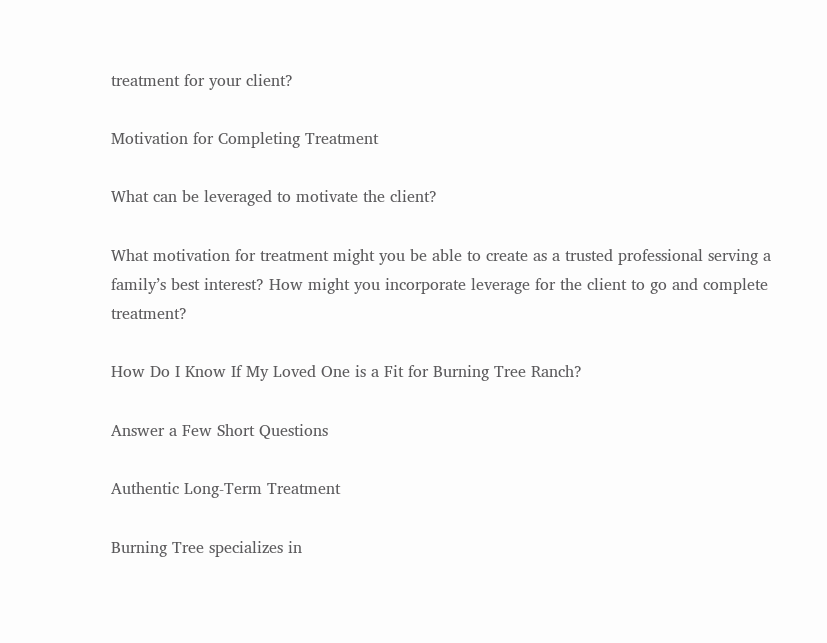treatment for your client?

Motivation for Completing Treatment

What can be leveraged to motivate the client?

What motivation for treatment might you be able to create as a trusted professional serving a family’s best interest? How might you incorporate leverage for the client to go and complete treatment?

How Do I Know If My Loved One is a Fit for Burning Tree Ranch?

Answer a Few Short Questions

Authentic Long-Term Treatment

Burning Tree specializes in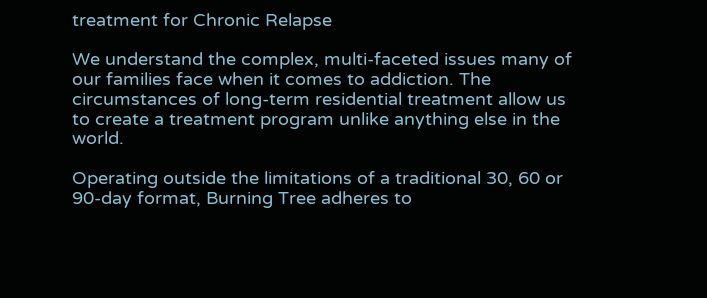treatment for Chronic Relapse

We understand the complex, multi-faceted issues many of our families face when it comes to addiction. The circumstances of long-term residential treatment allow us to create a treatment program unlike anything else in the world.

Operating outside the limitations of a traditional 30, 60 or 90-day format, Burning Tree adheres to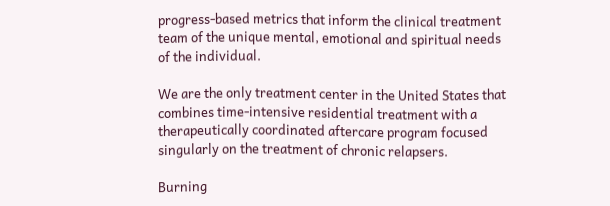progress-based metrics that inform the clinical treatment team of the unique mental, emotional and spiritual needs of the individual.

We are the only treatment center in the United States that combines time-intensive residential treatment with a therapeutically coordinated aftercare program focused singularly on the treatment of chronic relapsers.

Burning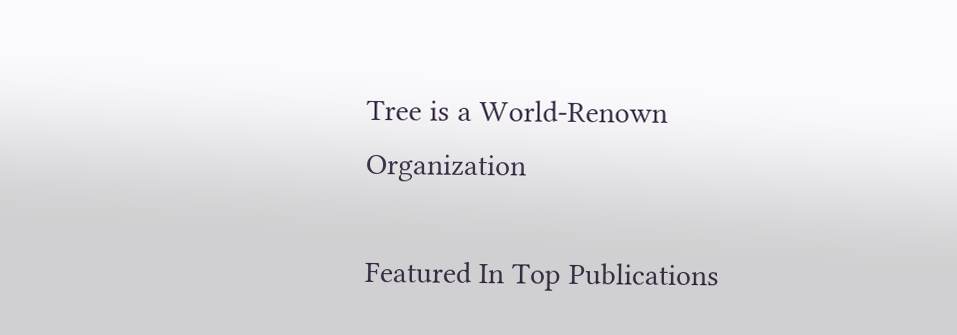Tree is a World-Renown Organization

Featured In Top Publications